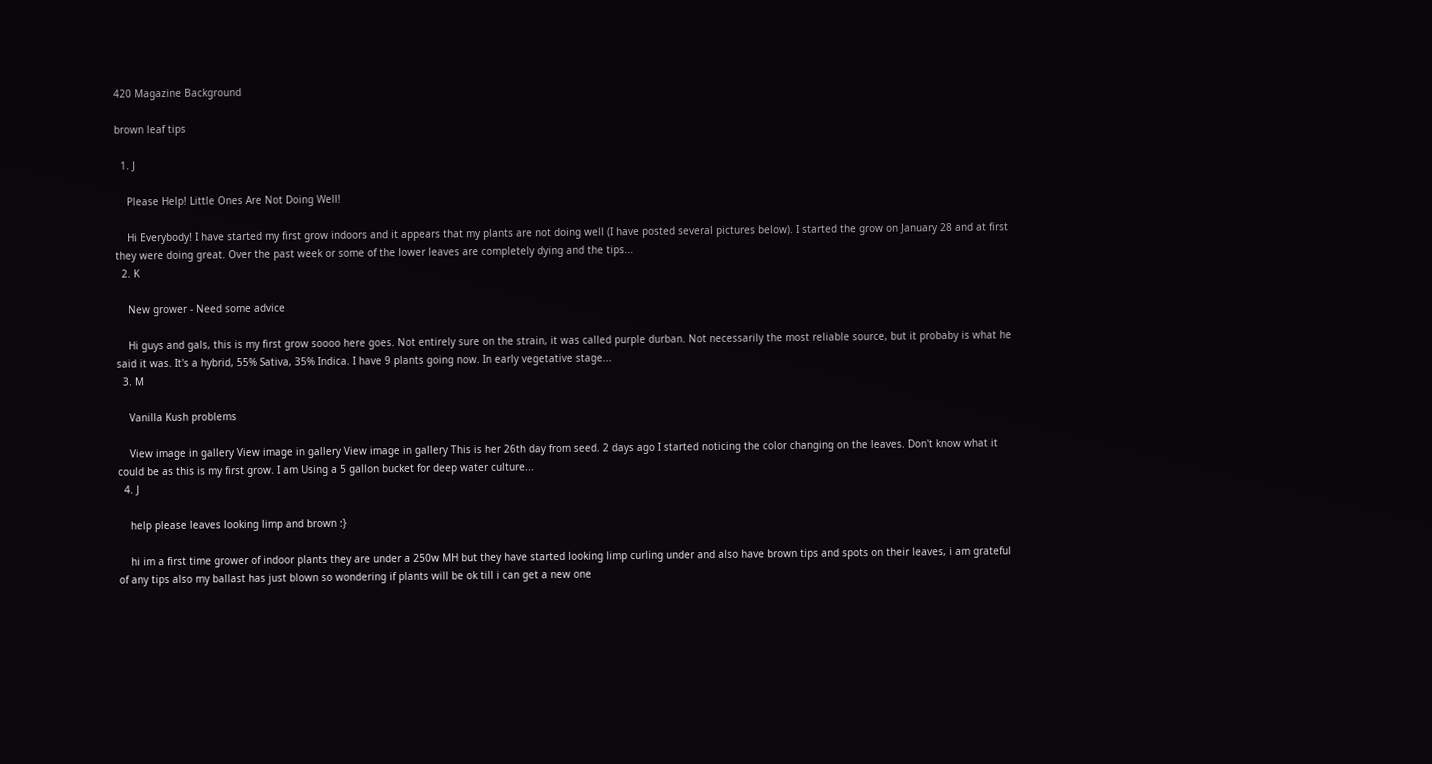420 Magazine Background

brown leaf tips

  1. J

    Please Help! Little Ones Are Not Doing Well!

    Hi Everybody! I have started my first grow indoors and it appears that my plants are not doing well (I have posted several pictures below). I started the grow on January 28 and at first they were doing great. Over the past week or some of the lower leaves are completely dying and the tips...
  2. K

    New grower - Need some advice

    Hi guys and gals, this is my first grow soooo here goes. Not entirely sure on the strain, it was called purple durban. Not necessarily the most reliable source, but it probaby is what he said it was. It's a hybrid, 55% Sativa, 35% Indica. I have 9 plants going now. In early vegetative stage...
  3. M

    Vanilla Kush problems

    View image in gallery View image in gallery View image in gallery This is her 26th day from seed. 2 days ago I started noticing the color changing on the leaves. Don't know what it could be as this is my first grow. I am Using a 5 gallon bucket for deep water culture...
  4. J

    help please leaves looking limp and brown :}

    hi im a first time grower of indoor plants they are under a 250w MH but they have started looking limp curling under and also have brown tips and spots on their leaves, i am grateful of any tips also my ballast has just blown so wondering if plants will be ok till i can get a new one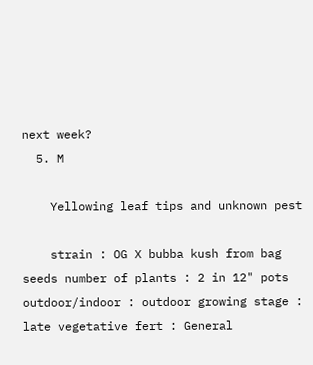next week?
  5. M

    Yellowing leaf tips and unknown pest

    strain : OG X bubba kush from bag seeds number of plants : 2 in 12" pots outdoor/indoor : outdoor growing stage : late vegetative fert : General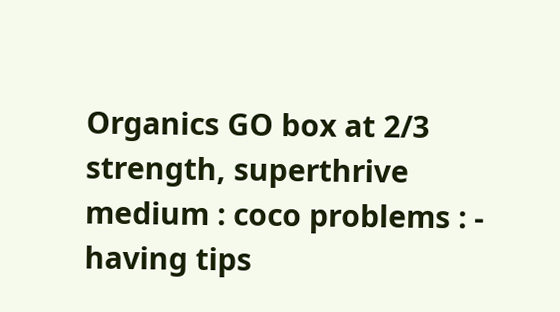Organics GO box at 2/3 strength, superthrive medium : coco problems : - having tips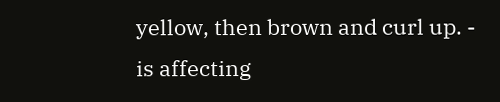yellow, then brown and curl up. - is affecting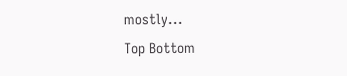mostly...
Top Bottom